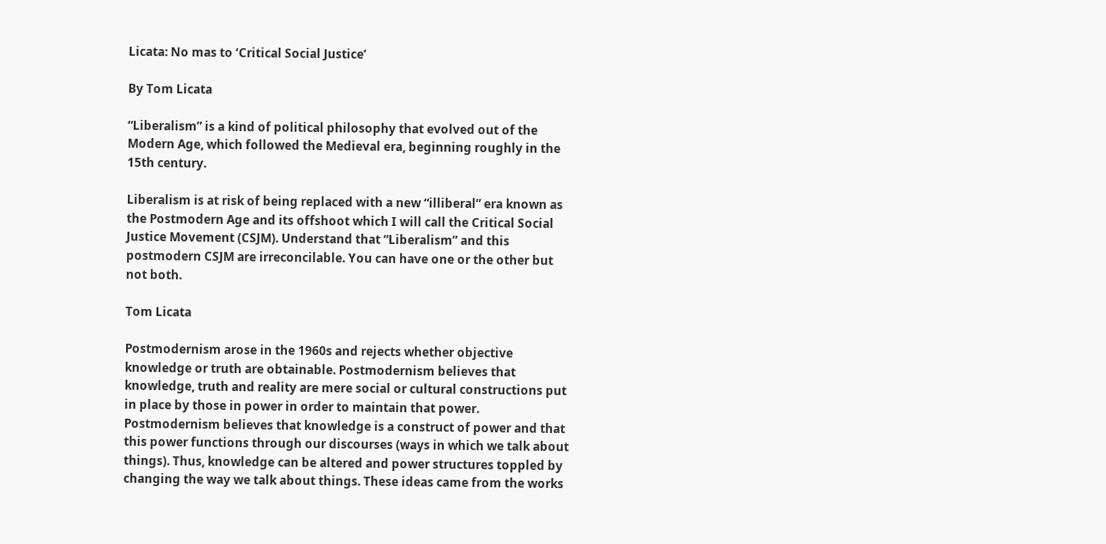Licata: No mas to ‘Critical Social Justice’

By Tom Licata

“Liberalism” is a kind of political philosophy that evolved out of the Modern Age, which followed the Medieval era, beginning roughly in the 15th century.

Liberalism is at risk of being replaced with a new “illiberal” era known as the Postmodern Age and its offshoot which I will call the Critical Social Justice Movement (CSJM). Understand that “Liberalism” and this postmodern CSJM are irreconcilable. You can have one or the other but not both.

Tom Licata

Postmodernism arose in the 1960s and rejects whether objective knowledge or truth are obtainable. Postmodernism believes that knowledge, truth and reality are mere social or cultural constructions put in place by those in power in order to maintain that power. Postmodernism believes that knowledge is a construct of power and that this power functions through our discourses (ways in which we talk about things). Thus, knowledge can be altered and power structures toppled by changing the way we talk about things. These ideas came from the works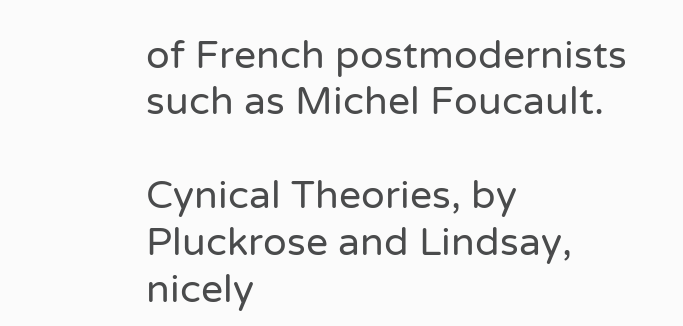of French postmodernists such as Michel Foucault.

Cynical Theories, by Pluckrose and Lindsay, nicely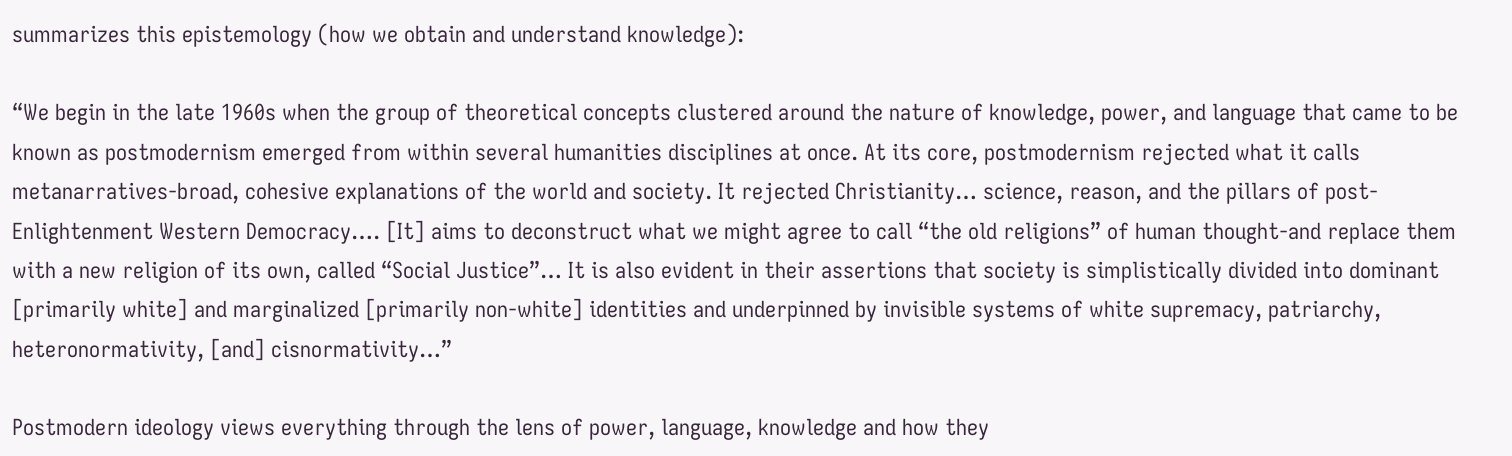summarizes this epistemology (how we obtain and understand knowledge):

“We begin in the late 1960s when the group of theoretical concepts clustered around the nature of knowledge, power, and language that came to be known as postmodernism emerged from within several humanities disciplines at once. At its core, postmodernism rejected what it calls metanarratives-broad, cohesive explanations of the world and society. It rejected Christianity… science, reason, and the pillars of post-Enlightenment Western Democracy…. [It] aims to deconstruct what we might agree to call “the old religions” of human thought-and replace them with a new religion of its own, called “Social Justice”… It is also evident in their assertions that society is simplistically divided into dominant [primarily white] and marginalized [primarily non-white] identities and underpinned by invisible systems of white supremacy, patriarchy, heteronormativity, [and] cisnormativity…”

Postmodern ideology views everything through the lens of power, language, knowledge and how they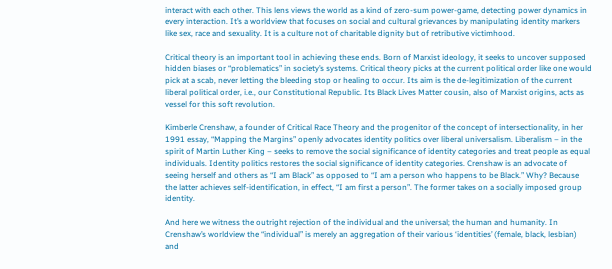interact with each other. This lens views the world as a kind of zero-sum power-game, detecting power dynamics in every interaction. It’s a worldview that focuses on social and cultural grievances by manipulating identity markers like sex, race and sexuality. It is a culture not of charitable dignity but of retributive victimhood.

Critical theory is an important tool in achieving these ends. Born of Marxist ideology, it seeks to uncover supposed hidden biases or “problematics” in society’s systems. Critical theory picks at the current political order like one would pick at a scab, never letting the bleeding stop or healing to occur. Its aim is the de-legitimization of the current liberal political order, i.e., our Constitutional Republic. Its Black Lives Matter cousin, also of Marxist origins, acts as vessel for this soft revolution.

Kimberle Crenshaw, a founder of Critical Race Theory and the progenitor of the concept of intersectionality, in her 1991 essay, “Mapping the Margins” openly advocates identity politics over liberal universalism. Liberalism – in the spirit of Martin Luther King – seeks to remove the social significance of identity categories and treat people as equal individuals. Identity politics restores the social significance of identity categories. Crenshaw is an advocate of seeing herself and others as “I am Black” as opposed to “I am a person who happens to be Black.” Why? Because the latter achieves self-identification, in effect, “I am first a person”. The former takes on a socially imposed group identity.

And here we witness the outright rejection of the individual and the universal; the human and humanity. In Crenshaw’s worldview the “individual” is merely an aggregation of their various ‘identities’ (female, black, lesbian) and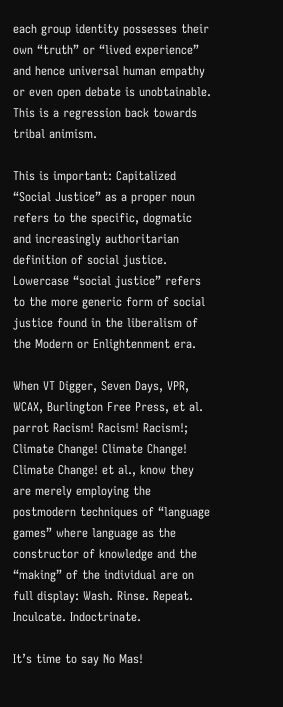each group identity possesses their own “truth” or “lived experience” and hence universal human empathy or even open debate is unobtainable. This is a regression back towards tribal animism.

This is important: Capitalized “Social Justice” as a proper noun refers to the specific, dogmatic and increasingly authoritarian definition of social justice. Lowercase “social justice” refers to the more generic form of social justice found in the liberalism of the Modern or Enlightenment era.

When VT Digger, Seven Days, VPR, WCAX, Burlington Free Press, et al. parrot Racism! Racism! Racism!; Climate Change! Climate Change! Climate Change! et al., know they are merely employing the postmodern techniques of “language games” where language as the constructor of knowledge and the “making” of the individual are on full display: Wash. Rinse. Repeat. Inculcate. Indoctrinate.

It’s time to say No Mas!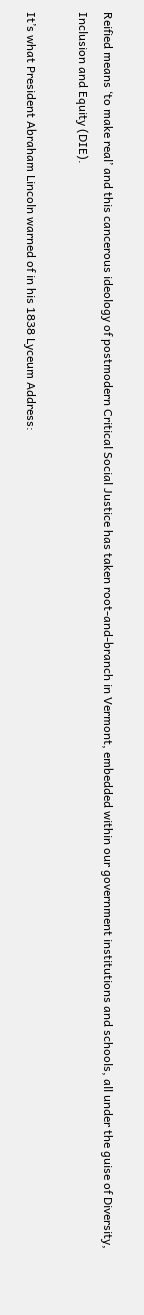Reified means ‘to make real’ and this cancerous ideology of postmodern Critical Social Justice has taken root-and-branch in Vermont, embedded within our government institutions and schools, all under the guise of Diversity, Inclusion and Equity (DIE).

It’s what President Abraham Lincoln warned of in his 1838 Lyceum Address: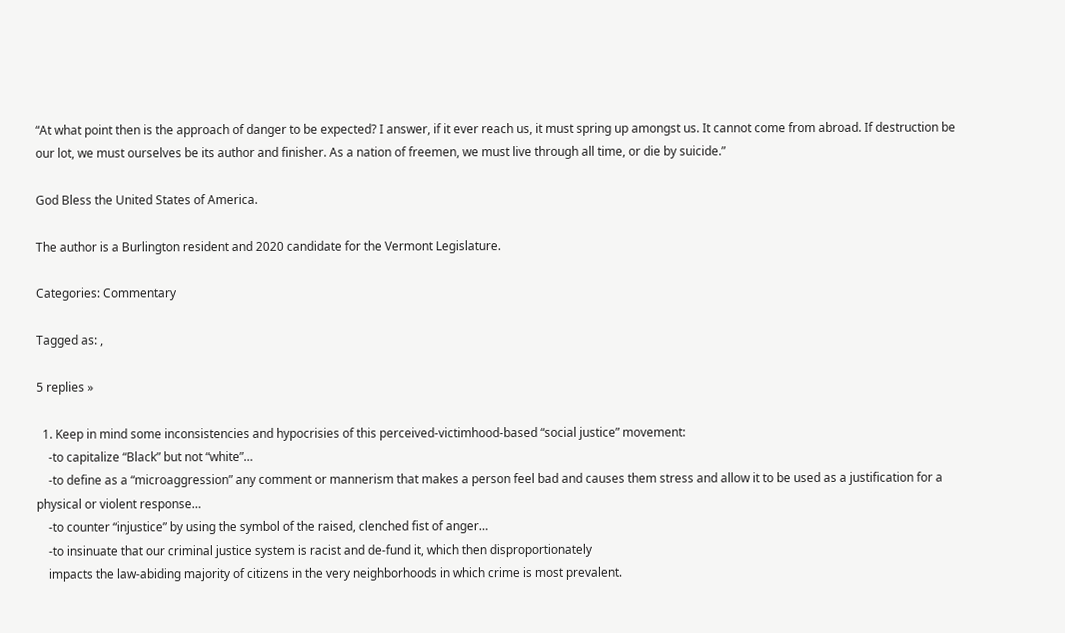“At what point then is the approach of danger to be expected? I answer, if it ever reach us, it must spring up amongst us. It cannot come from abroad. If destruction be our lot, we must ourselves be its author and finisher. As a nation of freemen, we must live through all time, or die by suicide.”

God Bless the United States of America.

The author is a Burlington resident and 2020 candidate for the Vermont Legislature.

Categories: Commentary

Tagged as: ,

5 replies »

  1. Keep in mind some inconsistencies and hypocrisies of this perceived-victimhood-based “social justice” movement:
    -to capitalize “Black” but not “white”…
    -to define as a “microaggression” any comment or mannerism that makes a person feel bad and causes them stress and allow it to be used as a justification for a physical or violent response…
    -to counter “injustice” by using the symbol of the raised, clenched fist of anger…
    -to insinuate that our criminal justice system is racist and de-fund it, which then disproportionately
    impacts the law-abiding majority of citizens in the very neighborhoods in which crime is most prevalent.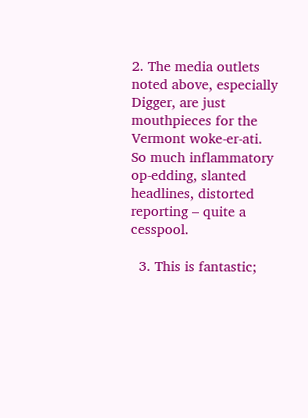2. The media outlets noted above, especially Digger, are just mouthpieces for the Vermont woke-er-ati. So much inflammatory op-edding, slanted headlines, distorted reporting – quite a cesspool.

  3. This is fantastic;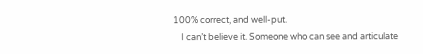100% correct, and well-put.
    I can’t believe it. Someone who can see and articulate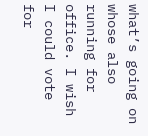what’s going on whose also running for office. I wish I could vote for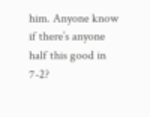him. Anyone know if there’s anyone half this good in 7-2?